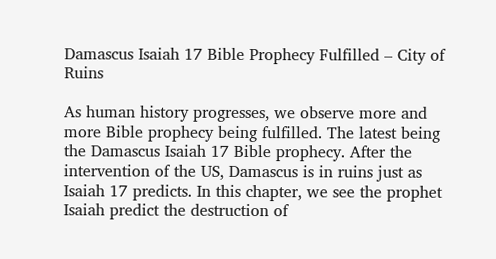Damascus Isaiah 17 Bible Prophecy Fulfilled – City of Ruins

As human history progresses, we observe more and more Bible prophecy being fulfilled. The latest being the Damascus Isaiah 17 Bible prophecy. After the intervention of the US, Damascus is in ruins just as Isaiah 17 predicts. In this chapter, we see the prophet Isaiah predict the destruction of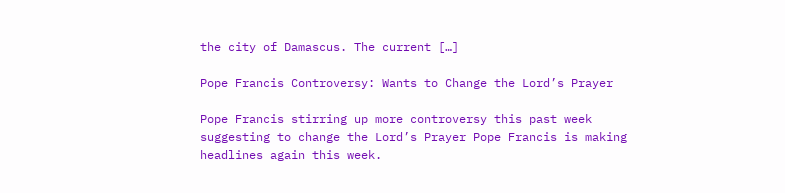the city of Damascus. The current […]

Pope Francis Controversy: Wants to Change the Lord’s Prayer

Pope Francis stirring up more controversy this past week suggesting to change the Lord’s Prayer Pope Francis is making headlines again this week.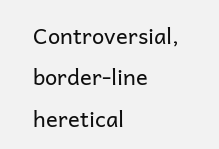Controversial, border-line heretical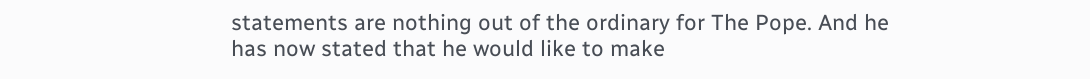statements are nothing out of the ordinary for The Pope. And he has now stated that he would like to make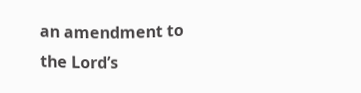an amendment to the Lord’s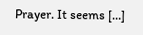Prayer. It seems […]